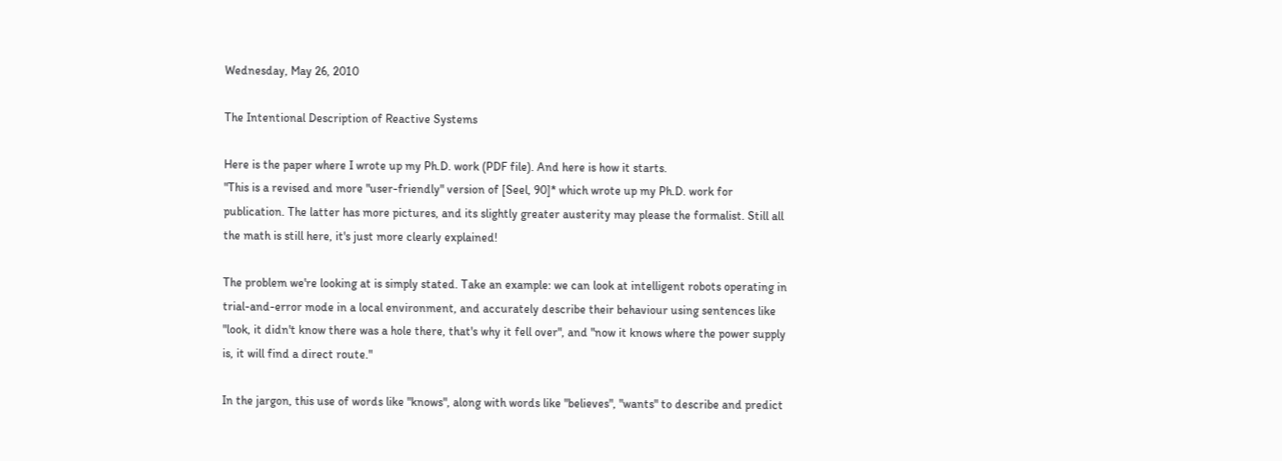Wednesday, May 26, 2010

The Intentional Description of Reactive Systems

Here is the paper where I wrote up my Ph.D. work (PDF file). And here is how it starts.
"This is a revised and more "user-friendly" version of [Seel, 90]* which wrote up my Ph.D. work for publication. The latter has more pictures, and its slightly greater austerity may please the formalist. Still all the math is still here, it's just more clearly explained!

The problem we're looking at is simply stated. Take an example: we can look at intelligent robots operating in trial-and-error mode in a local environment, and accurately describe their behaviour using sentences like "look, it didn't know there was a hole there, that's why it fell over", and "now it knows where the power supply is, it will find a direct route."

In the jargon, this use of words like "knows", along with words like "believes", "wants" to describe and predict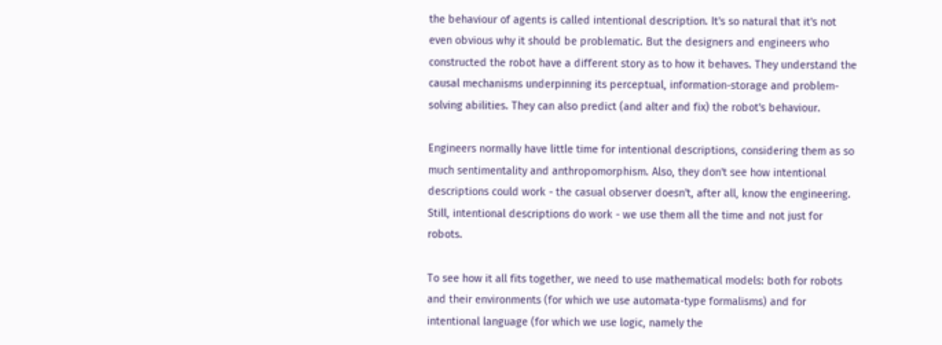the behaviour of agents is called intentional description. It's so natural that it's not even obvious why it should be problematic. But the designers and engineers who constructed the robot have a different story as to how it behaves. They understand the causal mechanisms underpinning its perceptual, information-storage and problem-solving abilities. They can also predict (and alter and fix) the robot's behaviour.

Engineers normally have little time for intentional descriptions, considering them as so much sentimentality and anthropomorphism. Also, they don't see how intentional descriptions could work - the casual observer doesn't, after all, know the engineering. Still, intentional descriptions do work - we use them all the time and not just for robots.

To see how it all fits together, we need to use mathematical models: both for robots and their environments (for which we use automata-type formalisms) and for intentional language (for which we use logic, namely the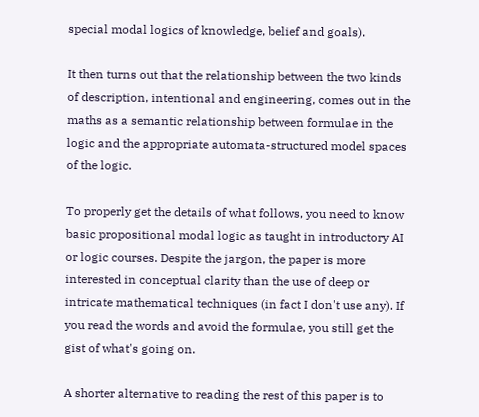special modal logics of knowledge, belief and goals).

It then turns out that the relationship between the two kinds of description, intentional and engineering, comes out in the maths as a semantic relationship between formulae in the logic and the appropriate automata-structured model spaces of the logic.

To properly get the details of what follows, you need to know basic propositional modal logic as taught in introductory AI or logic courses. Despite the jargon, the paper is more interested in conceptual clarity than the use of deep or intricate mathematical techniques (in fact I don't use any). If you read the words and avoid the formulae, you still get the gist of what's going on.

A shorter alternative to reading the rest of this paper is to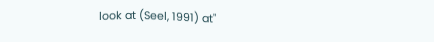look at (Seel, 1991) at"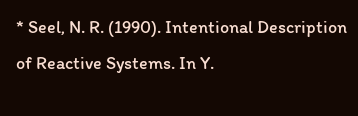* Seel, N. R. (1990). Intentional Description of Reactive Systems. In Y.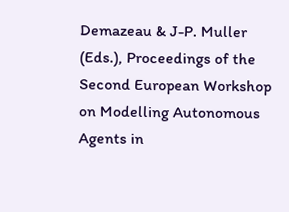Demazeau & J-P. Muller (Eds.), Proceedings of the Second European Workshop on Modelling Autonomous Agents in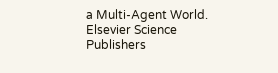a Multi-Agent World. Elsevier Science Publishers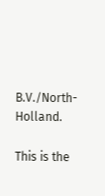B.V./North-Holland.

This is the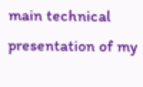main technical presentation of my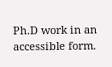Ph.D work in an accessible form.